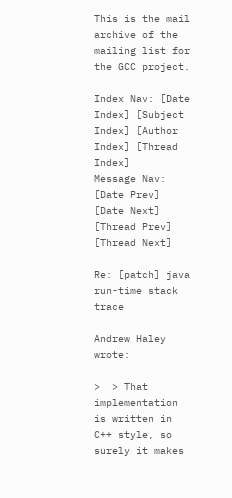This is the mail archive of the mailing list for the GCC project.

Index Nav: [Date Index] [Subject Index] [Author Index] [Thread Index]
Message Nav: [Date Prev] [Date Next] [Thread Prev] [Thread Next]

Re: [patch] java run-time stack trace

Andrew Haley wrote:

>  > That implementation is written in C++ style, so surely it makes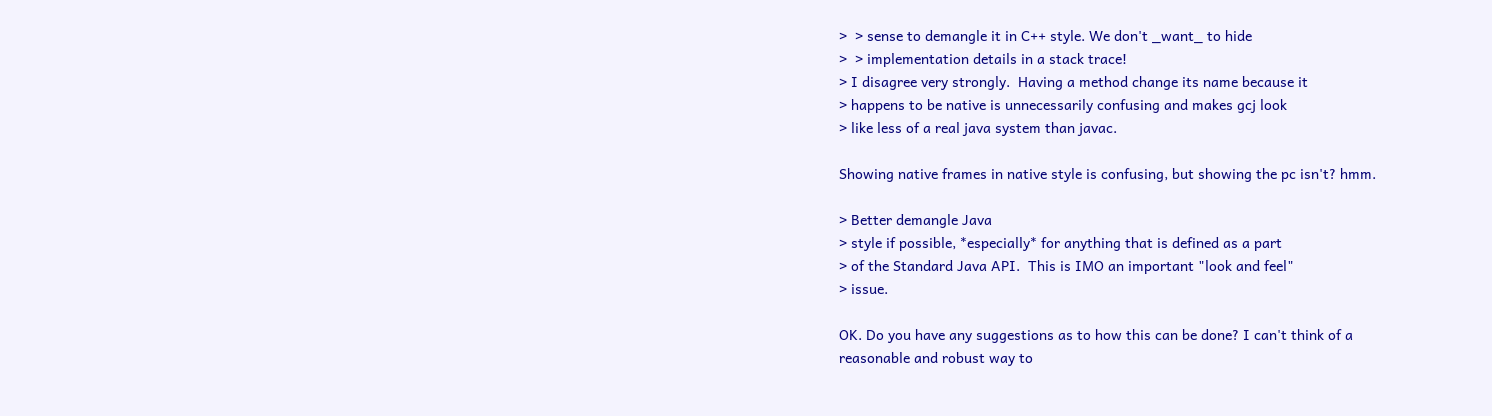>  > sense to demangle it in C++ style. We don't _want_ to hide
>  > implementation details in a stack trace!
> I disagree very strongly.  Having a method change its name because it
> happens to be native is unnecessarily confusing and makes gcj look
> like less of a real java system than javac.

Showing native frames in native style is confusing, but showing the pc isn't? hmm.

> Better demangle Java
> style if possible, *especially* for anything that is defined as a part
> of the Standard Java API.  This is IMO an important "look and feel"
> issue.

OK. Do you have any suggestions as to how this can be done? I can't think of a
reasonable and robust way to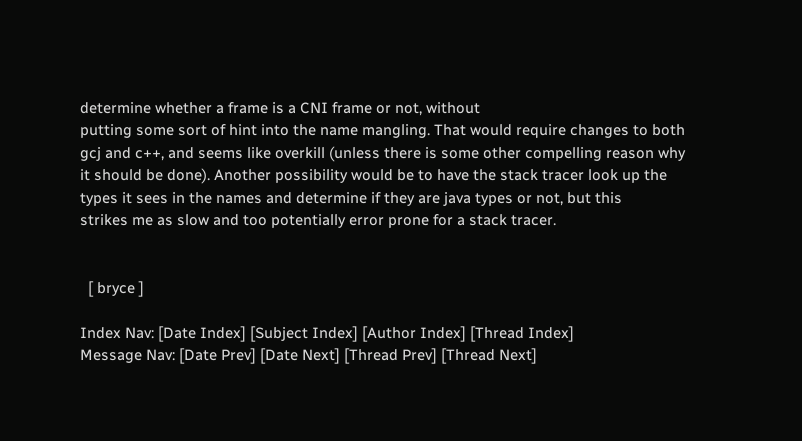determine whether a frame is a CNI frame or not, without
putting some sort of hint into the name mangling. That would require changes to both
gcj and c++, and seems like overkill (unless there is some other compelling reason why
it should be done). Another possibility would be to have the stack tracer look up the
types it sees in the names and determine if they are java types or not, but this
strikes me as slow and too potentially error prone for a stack tracer.


  [ bryce ]

Index Nav: [Date Index] [Subject Index] [Author Index] [Thread Index]
Message Nav: [Date Prev] [Date Next] [Thread Prev] [Thread Next]